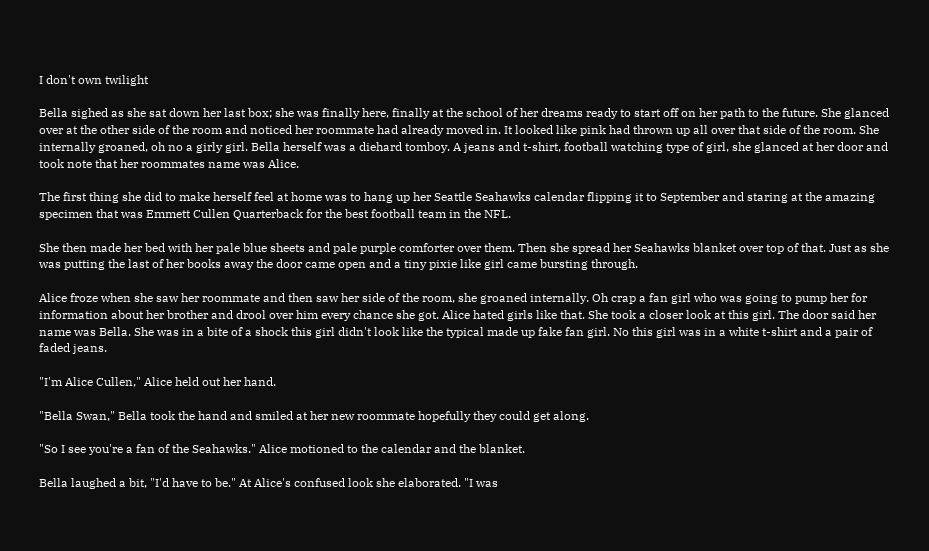I don't own twilight

Bella sighed as she sat down her last box; she was finally here, finally at the school of her dreams ready to start off on her path to the future. She glanced over at the other side of the room and noticed her roommate had already moved in. It looked like pink had thrown up all over that side of the room. She internally groaned, oh no a girly girl. Bella herself was a diehard tomboy. A jeans and t-shirt, football watching type of girl, she glanced at her door and took note that her roommates name was Alice.

The first thing she did to make herself feel at home was to hang up her Seattle Seahawks calendar flipping it to September and staring at the amazing specimen that was Emmett Cullen Quarterback for the best football team in the NFL.

She then made her bed with her pale blue sheets and pale purple comforter over them. Then she spread her Seahawks blanket over top of that. Just as she was putting the last of her books away the door came open and a tiny pixie like girl came bursting through.

Alice froze when she saw her roommate and then saw her side of the room, she groaned internally. Oh crap a fan girl who was going to pump her for information about her brother and drool over him every chance she got. Alice hated girls like that. She took a closer look at this girl. The door said her name was Bella. She was in a bite of a shock this girl didn't look like the typical made up fake fan girl. No this girl was in a white t-shirt and a pair of faded jeans.

"I'm Alice Cullen," Alice held out her hand.

"Bella Swan," Bella took the hand and smiled at her new roommate hopefully they could get along.

"So I see you're a fan of the Seahawks." Alice motioned to the calendar and the blanket.

Bella laughed a bit, "I'd have to be." At Alice's confused look she elaborated. "I was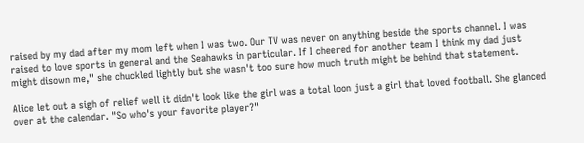raised by my dad after my mom left when I was two. Our TV was never on anything beside the sports channel. I was raised to love sports in general and the Seahawks in particular. If I cheered for another team I think my dad just might disown me," she chuckled lightly but she wasn't too sure how much truth might be behind that statement.

Alice let out a sigh of relief well it didn't look like the girl was a total loon just a girl that loved football. She glanced over at the calendar. "So who's your favorite player?"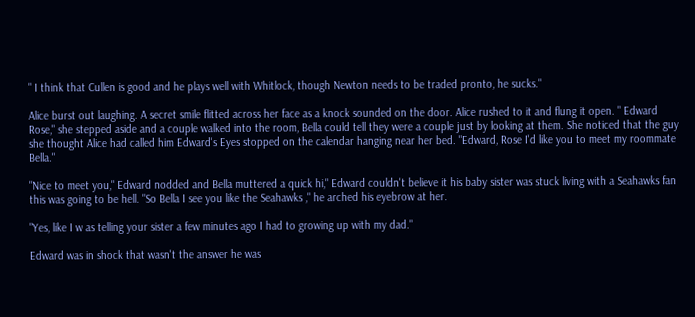" I think that Cullen is good and he plays well with Whitlock, though Newton needs to be traded pronto, he sucks."

Alice burst out laughing. A secret smile flitted across her face as a knock sounded on the door. Alice rushed to it and flung it open. " Edward Rose," she stepped aside and a couple walked into the room, Bella could tell they were a couple just by looking at them. She noticed that the guy she thought Alice had called him Edward's Eyes stopped on the calendar hanging near her bed. "Edward, Rose I'd like you to meet my roommate Bella."

"Nice to meet you," Edward nodded and Bella muttered a quick hi," Edward couldn't believe it his baby sister was stuck living with a Seahawks fan this was going to be hell. "So Bella I see you like the Seahawks ," he arched his eyebrow at her.

"Yes, like I w as telling your sister a few minutes ago I had to growing up with my dad."

Edward was in shock that wasn't the answer he was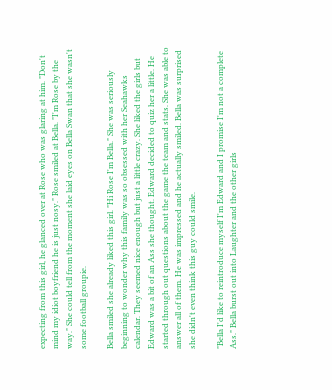expecting from this girl, he glanced over at Rose who was glaring at him. "Don't mind my idiot boyfriend he is just nosy." Rose smiled at Bella. "I'm Rose by the way." She could tell from the moment she laid eyes on Bella Swan that she wasn't some football groupie.

Bella smiled she already liked this girl. "Hi Rose I'm Bella." She was seriously beginning to wonder why this family was so obsessed with her Seahawks calendar. They seemed nice enough but just a little crazy. She liked the girls but Edward was a bit of an Ass she thought. Edward decided to quiz her a little. He started through out questions about the game the team and stats. She was able to answer all of them. He was impressed and he actually smiled. Bella was surprised she didn't even think this guy could smile.

"Bella I'd like to reintroduce myself I'm Edward and I promise I'm not a complete Ass." Bella burst out into Laughter and the other girls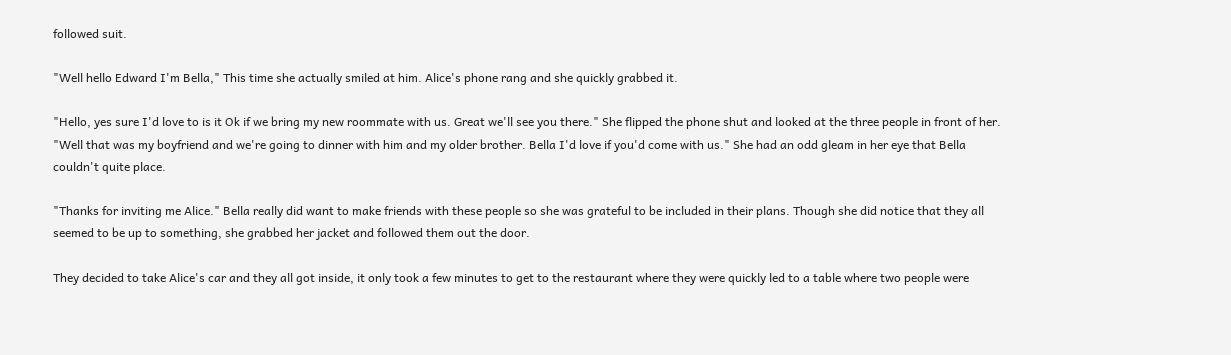followed suit.

"Well hello Edward I'm Bella," This time she actually smiled at him. Alice's phone rang and she quickly grabbed it.

"Hello, yes sure I'd love to is it Ok if we bring my new roommate with us. Great we'll see you there." She flipped the phone shut and looked at the three people in front of her. "Well that was my boyfriend and we're going to dinner with him and my older brother. Bella I'd love if you'd come with us." She had an odd gleam in her eye that Bella couldn't quite place.

"Thanks for inviting me Alice." Bella really did want to make friends with these people so she was grateful to be included in their plans. Though she did notice that they all seemed to be up to something, she grabbed her jacket and followed them out the door.

They decided to take Alice's car and they all got inside, it only took a few minutes to get to the restaurant where they were quickly led to a table where two people were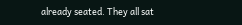already seated. They all sat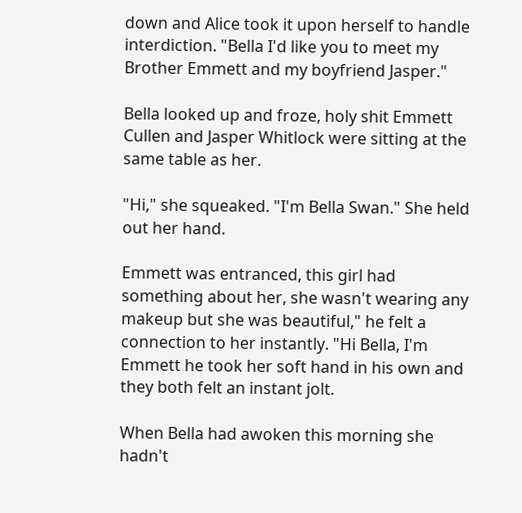down and Alice took it upon herself to handle interdiction. "Bella I'd like you to meet my Brother Emmett and my boyfriend Jasper."

Bella looked up and froze, holy shit Emmett Cullen and Jasper Whitlock were sitting at the same table as her.

"Hi," she squeaked. "I'm Bella Swan." She held out her hand.

Emmett was entranced, this girl had something about her, she wasn't wearing any makeup but she was beautiful," he felt a connection to her instantly. "Hi Bella, I'm Emmett he took her soft hand in his own and they both felt an instant jolt.

When Bella had awoken this morning she hadn't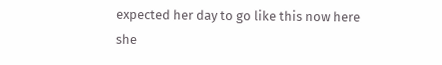expected her day to go like this now here she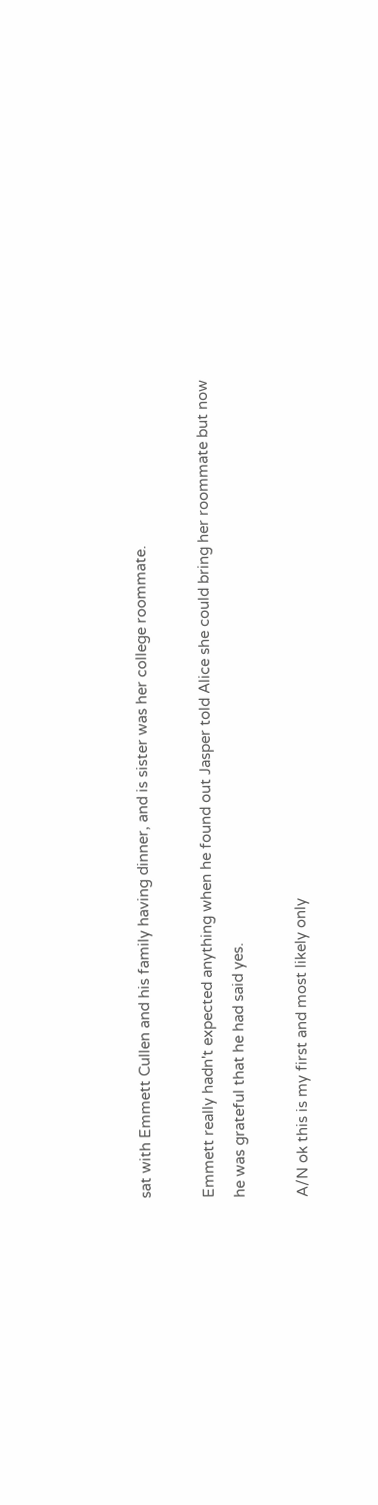sat with Emmett Cullen and his family having dinner, and is sister was her college roommate.

Emmett really hadn't expected anything when he found out Jasper told Alice she could bring her roommate but now he was grateful that he had said yes.

A/N ok this is my first and most likely only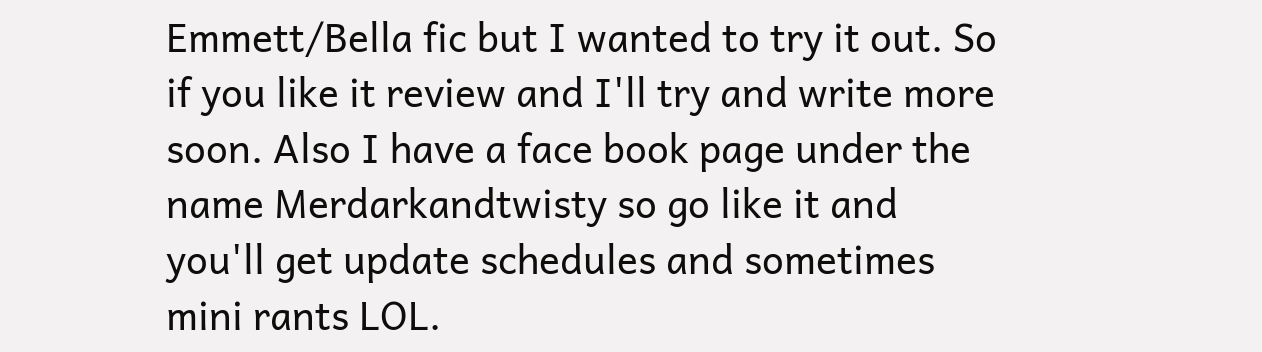Emmett/Bella fic but I wanted to try it out. So if you like it review and I'll try and write more soon. Also I have a face book page under the name Merdarkandtwisty so go like it and you'll get update schedules and sometimes mini rants LOL.